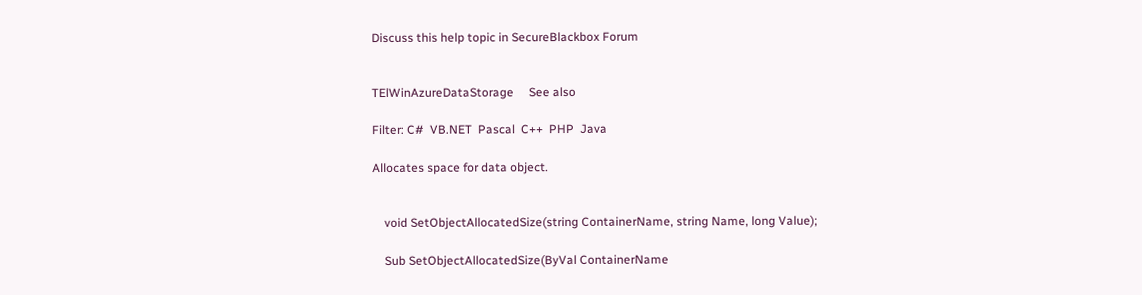Discuss this help topic in SecureBlackbox Forum


TElWinAzureDataStorage     See also

Filter: C#  VB.NET  Pascal  C++  PHP  Java

Allocates space for data object.


    void SetObjectAllocatedSize(string ContainerName, string Name, long Value);

    Sub SetObjectAllocatedSize(ByVal ContainerName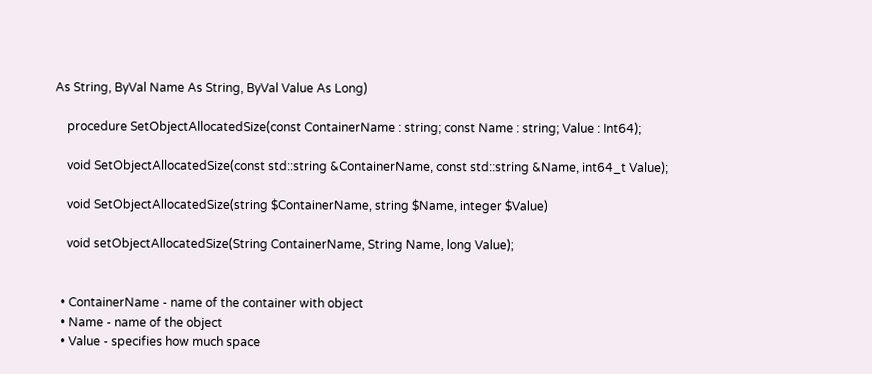As String, ByVal Name As String, ByVal Value As Long)

    procedure SetObjectAllocatedSize(const ContainerName : string; const Name : string; Value : Int64);

    void SetObjectAllocatedSize(const std::string &ContainerName, const std::string &Name, int64_t Value);

    void SetObjectAllocatedSize(string $ContainerName, string $Name, integer $Value)

    void setObjectAllocatedSize(String ContainerName, String Name, long Value);


  • ContainerName - name of the container with object
  • Name - name of the object
  • Value - specifies how much space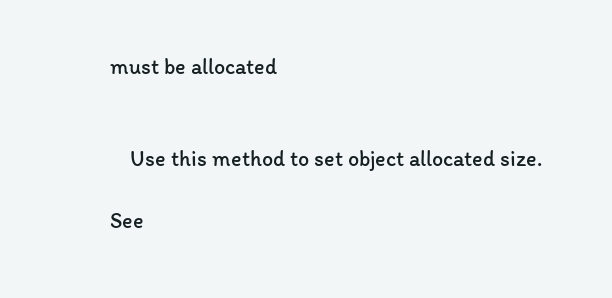must be allocated


    Use this method to set object allocated size.

See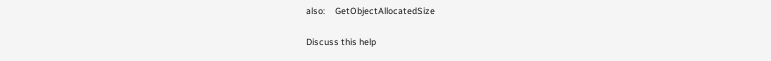also:     GetObjectAllocatedSize

Discuss this help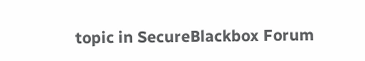topic in SecureBlackbox Forum